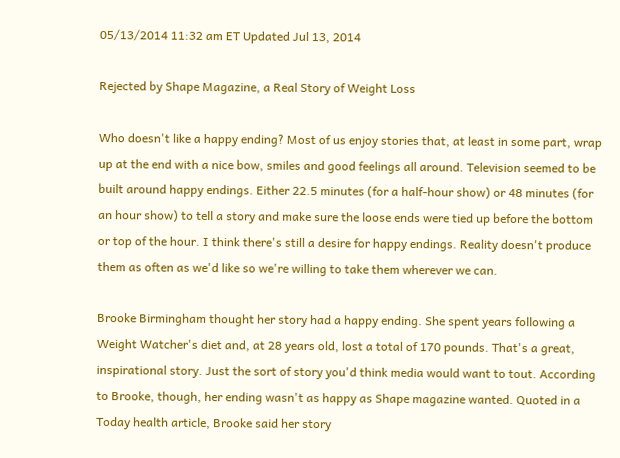05/13/2014 11:32 am ET Updated Jul 13, 2014

Rejected by Shape Magazine, a Real Story of Weight Loss

Who doesn't like a happy ending? Most of us enjoy stories that, at least in some part, wrap up at the end with a nice bow, smiles and good feelings all around. Television seemed to be built around happy endings. Either 22.5 minutes (for a half-hour show) or 48 minutes (for an hour show) to tell a story and make sure the loose ends were tied up before the bottom or top of the hour. I think there's still a desire for happy endings. Reality doesn't produce them as often as we'd like so we're willing to take them wherever we can.

Brooke Birmingham thought her story had a happy ending. She spent years following a Weight Watcher's diet and, at 28 years old, lost a total of 170 pounds. That's a great, inspirational story. Just the sort of story you'd think media would want to tout. According to Brooke, though, her ending wasn't as happy as Shape magazine wanted. Quoted in a Today health article, Brooke said her story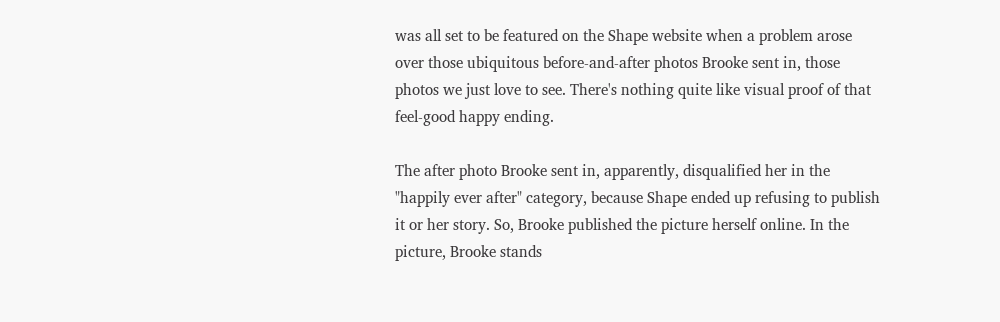was all set to be featured on the Shape website when a problem arose over those ubiquitous before-and-after photos Brooke sent in, those photos we just love to see. There's nothing quite like visual proof of that feel-good happy ending.

The after photo Brooke sent in, apparently, disqualified her in the "happily ever after" category, because Shape ended up refusing to publish it or her story. So, Brooke published the picture herself online. In the picture, Brooke stands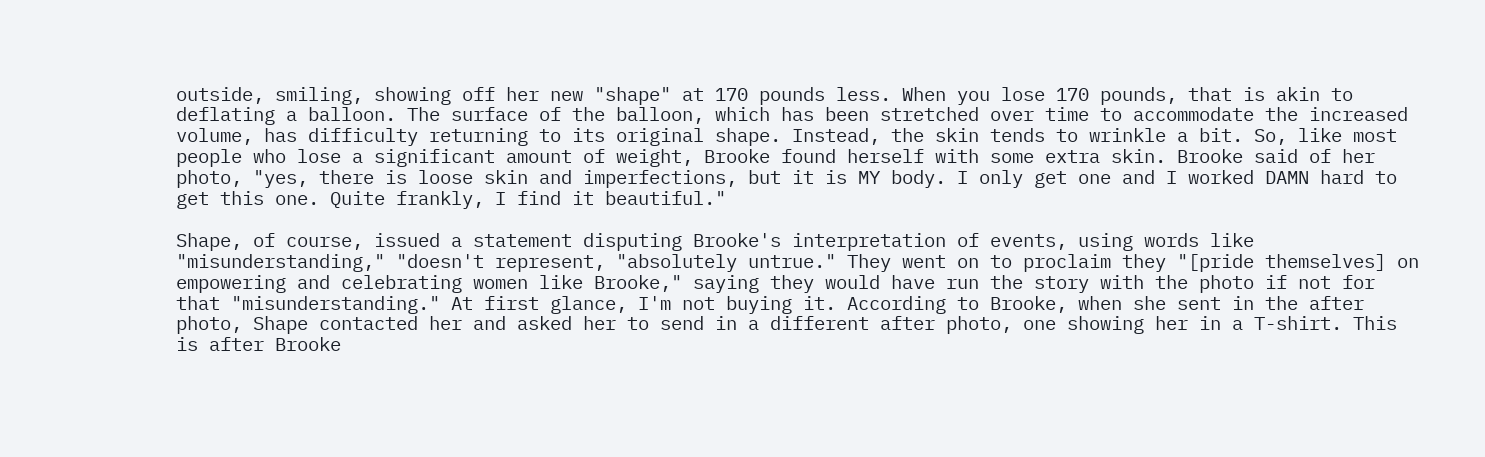outside, smiling, showing off her new "shape" at 170 pounds less. When you lose 170 pounds, that is akin to deflating a balloon. The surface of the balloon, which has been stretched over time to accommodate the increased volume, has difficulty returning to its original shape. Instead, the skin tends to wrinkle a bit. So, like most people who lose a significant amount of weight, Brooke found herself with some extra skin. Brooke said of her photo, "yes, there is loose skin and imperfections, but it is MY body. I only get one and I worked DAMN hard to get this one. Quite frankly, I find it beautiful."

Shape, of course, issued a statement disputing Brooke's interpretation of events, using words like "misunderstanding," "doesn't represent, "absolutely untrue." They went on to proclaim they "[pride themselves] on empowering and celebrating women like Brooke," saying they would have run the story with the photo if not for that "misunderstanding." At first glance, I'm not buying it. According to Brooke, when she sent in the after photo, Shape contacted her and asked her to send in a different after photo, one showing her in a T-shirt. This is after Brooke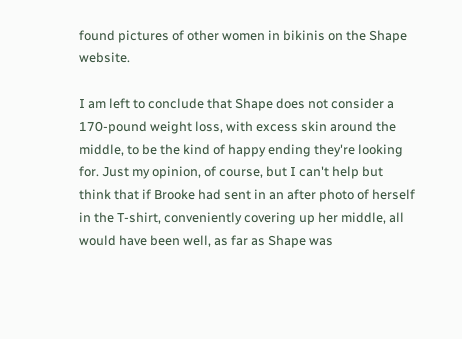found pictures of other women in bikinis on the Shape website.

I am left to conclude that Shape does not consider a 170-pound weight loss, with excess skin around the middle, to be the kind of happy ending they're looking for. Just my opinion, of course, but I can't help but think that if Brooke had sent in an after photo of herself in the T-shirt, conveniently covering up her middle, all would have been well, as far as Shape was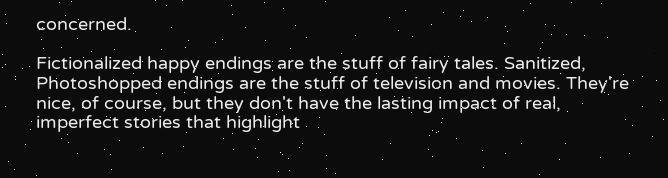concerned.

Fictionalized happy endings are the stuff of fairy tales. Sanitized, Photoshopped endings are the stuff of television and movies. They're nice, of course, but they don't have the lasting impact of real, imperfect stories that highlight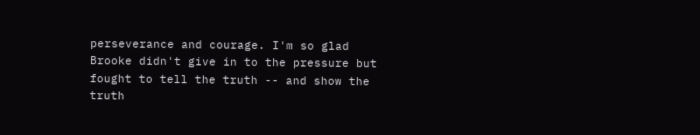perseverance and courage. I'm so glad Brooke didn't give in to the pressure but fought to tell the truth -- and show the truth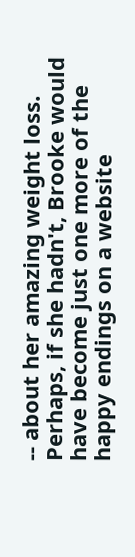-- about her amazing weight loss. Perhaps, if she hadn't, Brooke would have become just one more of the happy endings on a website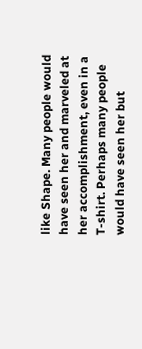like Shape. Many people would have seen her and marveled at her accomplishment, even in a T-shirt. Perhaps many people would have seen her but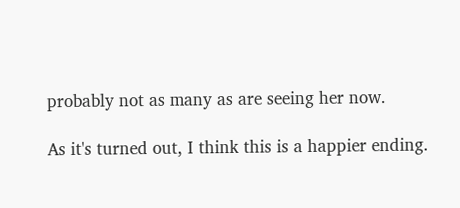probably not as many as are seeing her now.

As it's turned out, I think this is a happier ending.